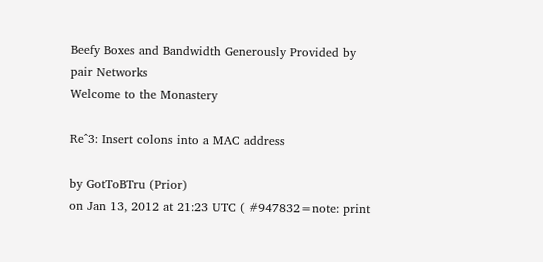Beefy Boxes and Bandwidth Generously Provided by pair Networks
Welcome to the Monastery

Re^3: Insert colons into a MAC address

by GotToBTru (Prior)
on Jan 13, 2012 at 21:23 UTC ( #947832=note: print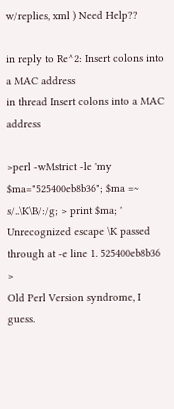w/replies, xml ) Need Help??

in reply to Re^2: Insert colons into a MAC address
in thread Insert colons into a MAC address

>perl -wMstrict -le 'my $ma="525400eb8b36"; $ma =~ s/..\K\B/:/g; > print $ma; ' Unrecognized escape \K passed through at -e line 1. 525400eb8b36 >
Old Perl Version syndrome, I guess.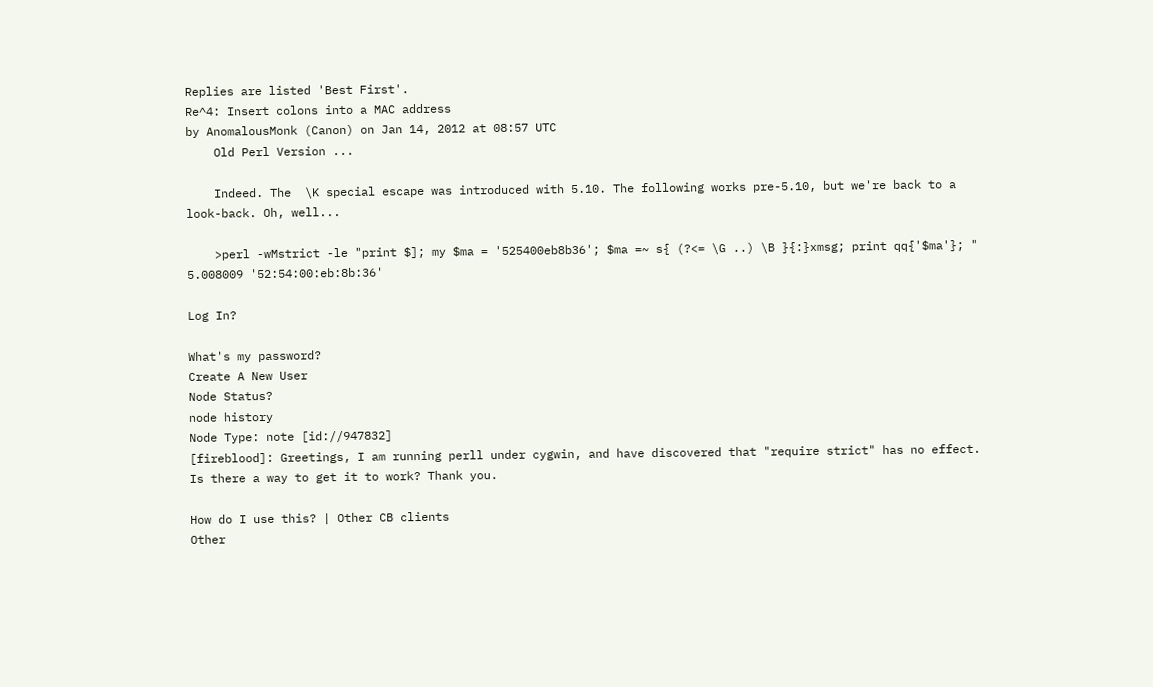Replies are listed 'Best First'.
Re^4: Insert colons into a MAC address
by AnomalousMonk (Canon) on Jan 14, 2012 at 08:57 UTC
    Old Perl Version ...

    Indeed. The  \K special escape was introduced with 5.10. The following works pre-5.10, but we're back to a look-back. Oh, well...

    >perl -wMstrict -le "print $]; my $ma = '525400eb8b36'; $ma =~ s{ (?<= \G ..) \B }{:}xmsg; print qq{'$ma'}; " 5.008009 '52:54:00:eb:8b:36'

Log In?

What's my password?
Create A New User
Node Status?
node history
Node Type: note [id://947832]
[fireblood]: Greetings, I am running perll under cygwin, and have discovered that "require strict" has no effect. Is there a way to get it to work? Thank you.

How do I use this? | Other CB clients
Other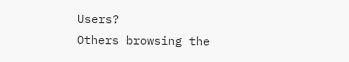Users?
Others browsing the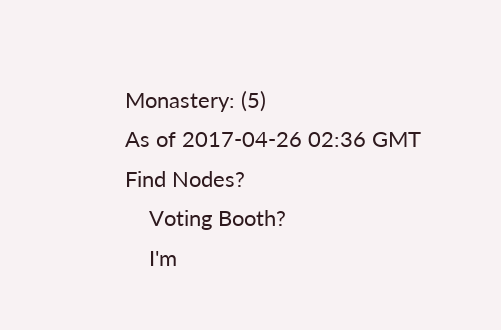Monastery: (5)
As of 2017-04-26 02:36 GMT
Find Nodes?
    Voting Booth?
    I'm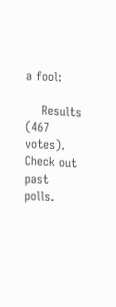a fool:

    Results (467 votes). Check out past polls.